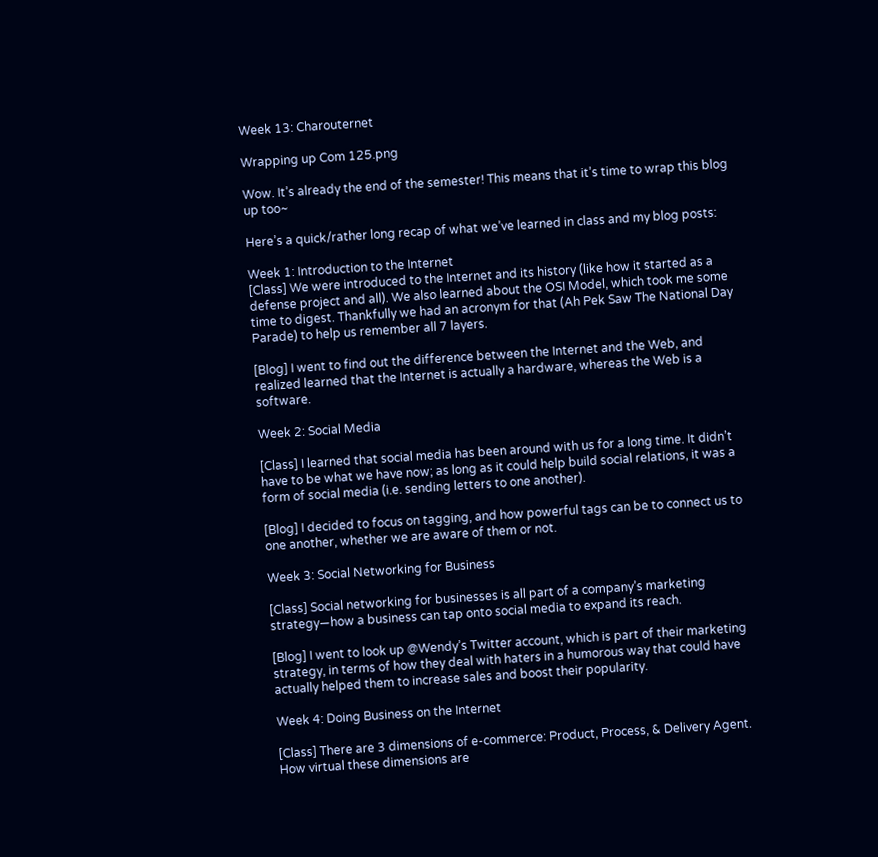Week 13: Charouternet

Wrapping up Com 125.png

Wow. It’s already the end of the semester! This means that it’s time to wrap this blog up too~

Here’s a quick/rather long recap of what we’ve learned in class and my blog posts:

Week 1: Introduction to the Internet
[Class] We were introduced to the Internet and its history (like how it started as a defense project and all). We also learned about the OSI Model, which took me some time to digest. Thankfully we had an acronym for that (Ah Pek Saw The National Day Parade) to help us remember all 7 layers.

[Blog] I went to find out the difference between the Internet and the Web, and realized learned that the Internet is actually a hardware, whereas the Web is a software.

Week 2: Social Media

[Class] I learned that social media has been around with us for a long time. It didn’t have to be what we have now; as long as it could help build social relations, it was a form of social media (i.e. sending letters to one another).

[Blog] I decided to focus on tagging, and how powerful tags can be to connect us to one another, whether we are aware of them or not.

Week 3: Social Networking for Business

[Class] Social networking for businesses is all part of a company’s marketing strategy—how a business can tap onto social media to expand its reach.

[Blog] I went to look up @Wendy’s Twitter account, which is part of their marketing strategy, in terms of how they deal with haters in a humorous way that could have actually helped them to increase sales and boost their popularity.

Week 4: Doing Business on the Internet

[Class] There are 3 dimensions of e-commerce: Product, Process, & Delivery Agent. How virtual these dimensions are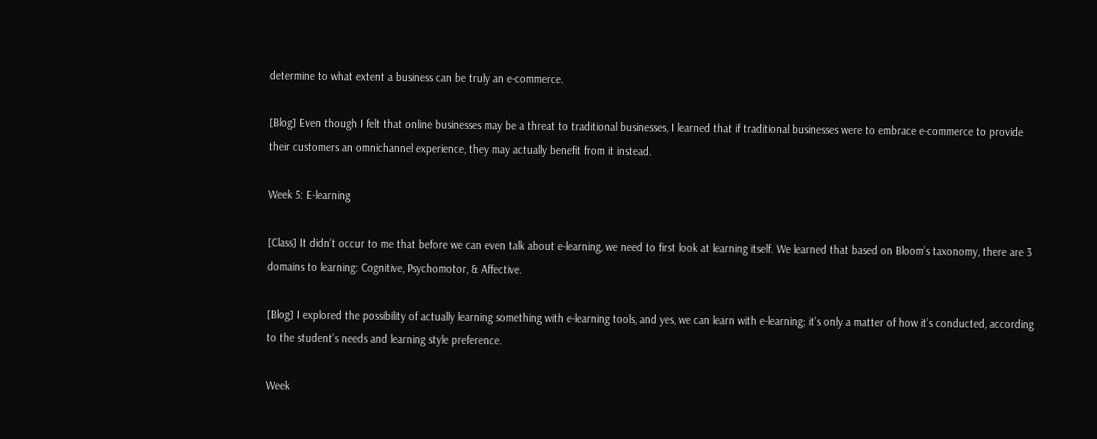determine to what extent a business can be truly an e-commerce.

[Blog] Even though I felt that online businesses may be a threat to traditional businesses, I learned that if traditional businesses were to embrace e-commerce to provide their customers an omnichannel experience, they may actually benefit from it instead.

Week 5: E-learning

[Class] It didn’t occur to me that before we can even talk about e-learning, we need to first look at learning itself. We learned that based on Bloom’s taxonomy, there are 3 domains to learning: Cognitive, Psychomotor, & Affective.

[Blog] I explored the possibility of actually learning something with e-learning tools, and yes, we can learn with e-learning; it’s only a matter of how it’s conducted, according to the student’s needs and learning style preference.

Week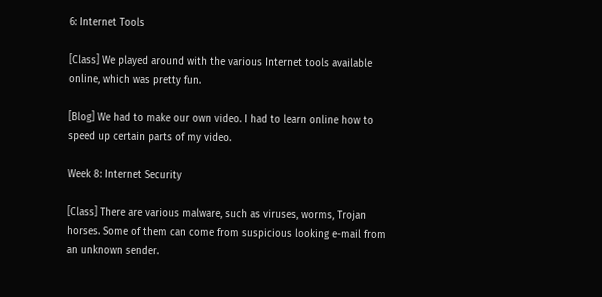6: Internet Tools

[Class] We played around with the various Internet tools available online, which was pretty fun.

[Blog] We had to make our own video. I had to learn online how to speed up certain parts of my video.

Week 8: Internet Security

[Class] There are various malware, such as viruses, worms, Trojan horses. Some of them can come from suspicious looking e-mail from an unknown sender.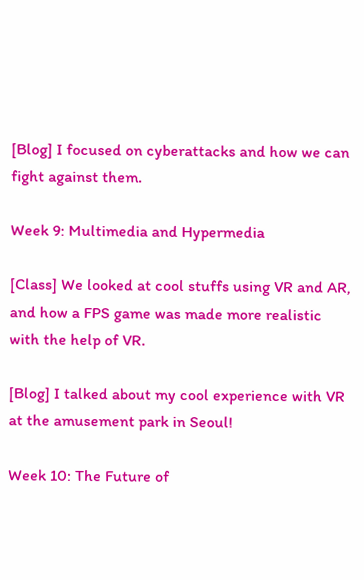[Blog] I focused on cyberattacks and how we can fight against them.

Week 9: Multimedia and Hypermedia

[Class] We looked at cool stuffs using VR and AR, and how a FPS game was made more realistic with the help of VR.

[Blog] I talked about my cool experience with VR at the amusement park in Seoul!

Week 10: The Future of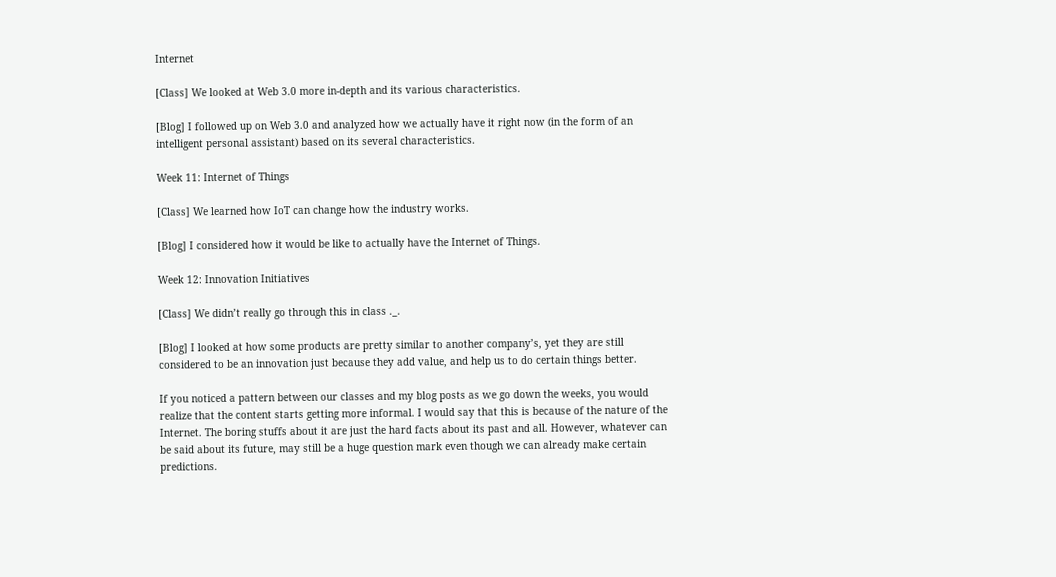Internet

[Class] We looked at Web 3.0 more in-depth and its various characteristics.

[Blog] I followed up on Web 3.0 and analyzed how we actually have it right now (in the form of an intelligent personal assistant) based on its several characteristics.

Week 11: Internet of Things

[Class] We learned how IoT can change how the industry works.

[Blog] I considered how it would be like to actually have the Internet of Things.

Week 12: Innovation Initiatives

[Class] We didn’t really go through this in class ._.

[Blog] I looked at how some products are pretty similar to another company’s, yet they are still considered to be an innovation just because they add value, and help us to do certain things better.

If you noticed a pattern between our classes and my blog posts as we go down the weeks, you would realize that the content starts getting more informal. I would say that this is because of the nature of the Internet. The boring stuffs about it are just the hard facts about its past and all. However, whatever can be said about its future, may still be a huge question mark even though we can already make certain predictions.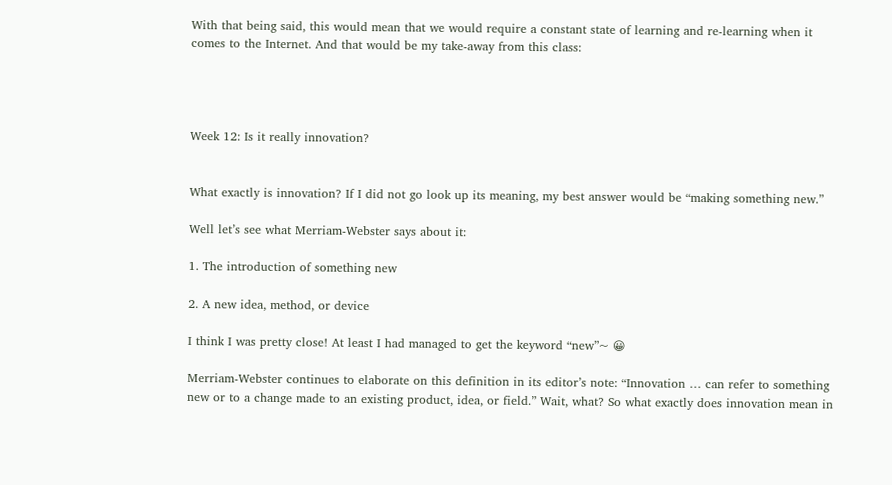With that being said, this would mean that we would require a constant state of learning and re-learning when it comes to the Internet. And that would be my take-away from this class:




Week 12: Is it really innovation?


What exactly is innovation? If I did not go look up its meaning, my best answer would be “making something new.”

Well let’s see what Merriam-Webster says about it:

1. The introduction of something new

2. A new idea, method, or device

I think I was pretty close! At least I had managed to get the keyword “new”~ 😀

Merriam-Webster continues to elaborate on this definition in its editor’s note: “Innovation … can refer to something new or to a change made to an existing product, idea, or field.” Wait, what? So what exactly does innovation mean in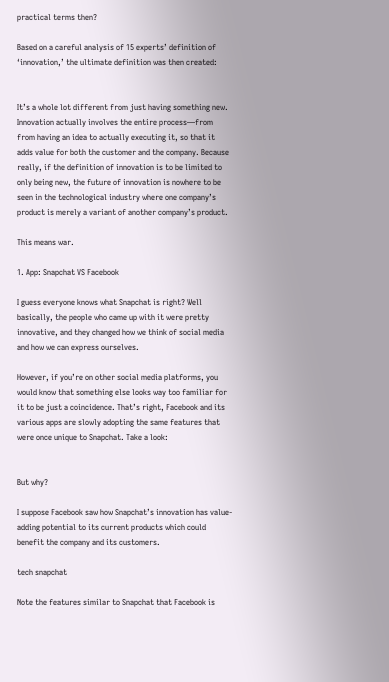practical terms then?

Based on a careful analysis of 15 experts’ definition of ‘innovation,’ the ultimate definition was then created:


It’s a whole lot different from just having something new. Innovation actually involves the entire process—from from having an idea to actually executing it, so that it adds value for both the customer and the company. Because really, if the definition of innovation is to be limited to only being new, the future of innovation is nowhere to be seen in the technological industry where one company’s product is merely a variant of another company’s product.

This means war.

1. App: Snapchat VS Facebook

I guess everyone knows what Snapchat is right? Well basically, the people who came up with it were pretty innovative, and they changed how we think of social media and how we can express ourselves.

However, if you’re on other social media platforms, you would know that something else looks way too familiar for it to be just a coincidence. That’s right, Facebook and its various apps are slowly adopting the same features that were once unique to Snapchat. Take a look:


But why?

I suppose Facebook saw how Snapchat’s innovation has value-adding potential to its current products which could benefit the company and its customers.

tech snapchat

Note the features similar to Snapchat that Facebook is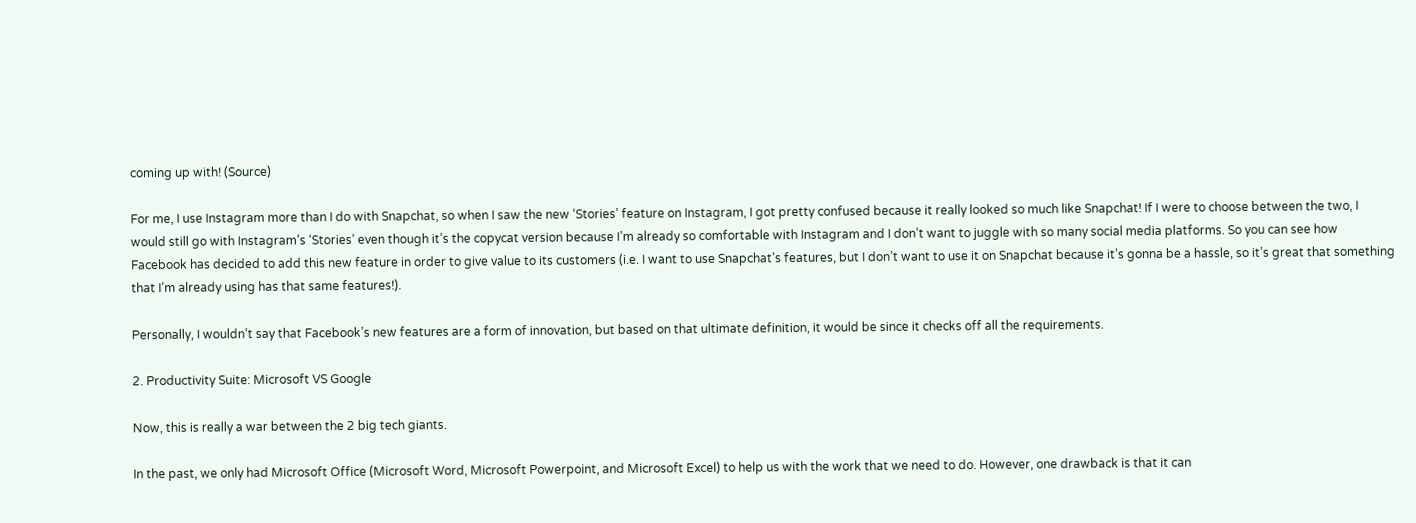coming up with! (Source)

For me, I use Instagram more than I do with Snapchat, so when I saw the new ‘Stories’ feature on Instagram, I got pretty confused because it really looked so much like Snapchat! If I were to choose between the two, I would still go with Instagram’s ‘Stories’ even though it’s the copycat version because I’m already so comfortable with Instagram and I don’t want to juggle with so many social media platforms. So you can see how Facebook has decided to add this new feature in order to give value to its customers (i.e. I want to use Snapchat’s features, but I don’t want to use it on Snapchat because it’s gonna be a hassle, so it’s great that something that I’m already using has that same features!).

Personally, I wouldn’t say that Facebook’s new features are a form of innovation, but based on that ultimate definition, it would be since it checks off all the requirements.

2. Productivity Suite: Microsoft VS Google

Now, this is really a war between the 2 big tech giants.

In the past, we only had Microsoft Office (Microsoft Word, Microsoft Powerpoint, and Microsoft Excel) to help us with the work that we need to do. However, one drawback is that it can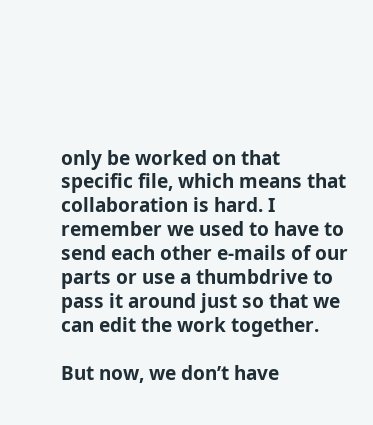only be worked on that specific file, which means that collaboration is hard. I remember we used to have to send each other e-mails of our parts or use a thumbdrive to pass it around just so that we can edit the work together.

But now, we don’t have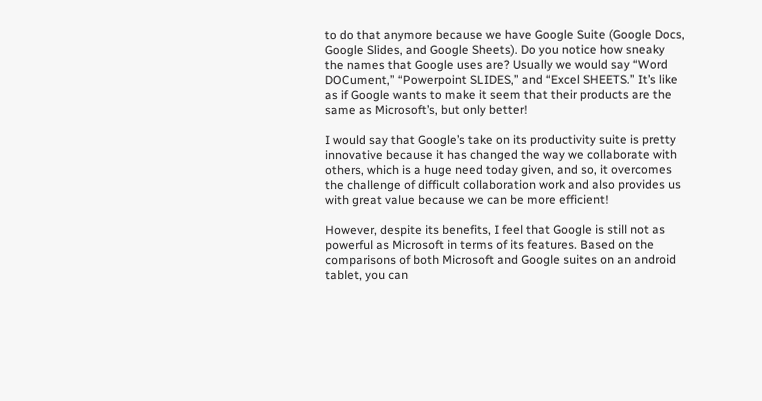to do that anymore because we have Google Suite (Google Docs, Google Slides, and Google Sheets). Do you notice how sneaky the names that Google uses are? Usually we would say “Word DOCument,” “Powerpoint SLIDES,” and “Excel SHEETS.” It’s like as if Google wants to make it seem that their products are the same as Microsoft’s, but only better!

I would say that Google’s take on its productivity suite is pretty innovative because it has changed the way we collaborate with others, which is a huge need today given, and so, it overcomes the challenge of difficult collaboration work and also provides us with great value because we can be more efficient!

However, despite its benefits, I feel that Google is still not as powerful as Microsoft in terms of its features. Based on the comparisons of both Microsoft and Google suites on an android tablet, you can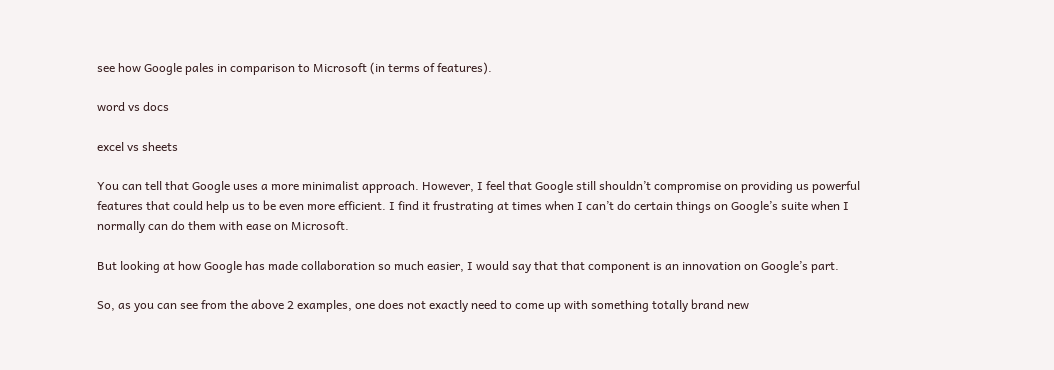see how Google pales in comparison to Microsoft (in terms of features).

word vs docs

excel vs sheets

You can tell that Google uses a more minimalist approach. However, I feel that Google still shouldn’t compromise on providing us powerful features that could help us to be even more efficient. I find it frustrating at times when I can’t do certain things on Google’s suite when I normally can do them with ease on Microsoft.

But looking at how Google has made collaboration so much easier, I would say that that component is an innovation on Google’s part.

So, as you can see from the above 2 examples, one does not exactly need to come up with something totally brand new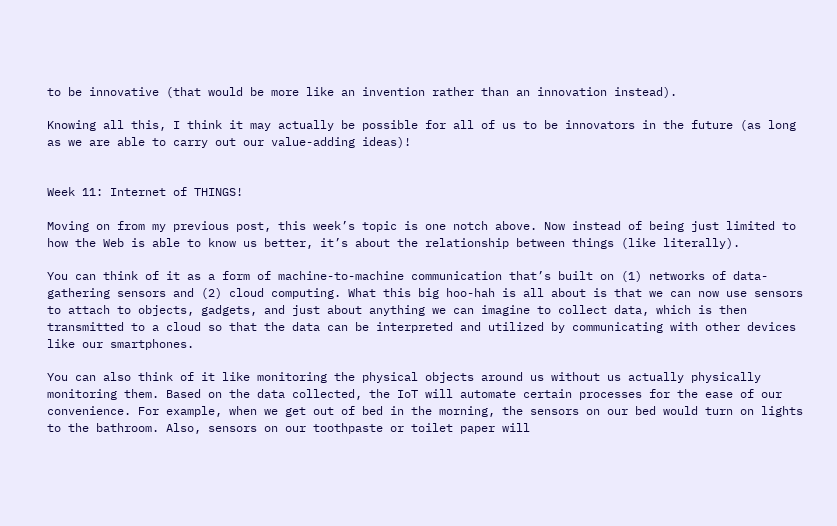to be innovative (that would be more like an invention rather than an innovation instead).

Knowing all this, I think it may actually be possible for all of us to be innovators in the future (as long as we are able to carry out our value-adding ideas)!


Week 11: Internet of THINGS!

Moving on from my previous post, this week’s topic is one notch above. Now instead of being just limited to how the Web is able to know us better, it’s about the relationship between things (like literally).

You can think of it as a form of machine-to-machine communication that’s built on (1) networks of data-gathering sensors and (2) cloud computing. What this big hoo-hah is all about is that we can now use sensors to attach to objects, gadgets, and just about anything we can imagine to collect data, which is then transmitted to a cloud so that the data can be interpreted and utilized by communicating with other devices like our smartphones.

You can also think of it like monitoring the physical objects around us without us actually physically monitoring them. Based on the data collected, the IoT will automate certain processes for the ease of our convenience. For example, when we get out of bed in the morning, the sensors on our bed would turn on lights to the bathroom. Also, sensors on our toothpaste or toilet paper will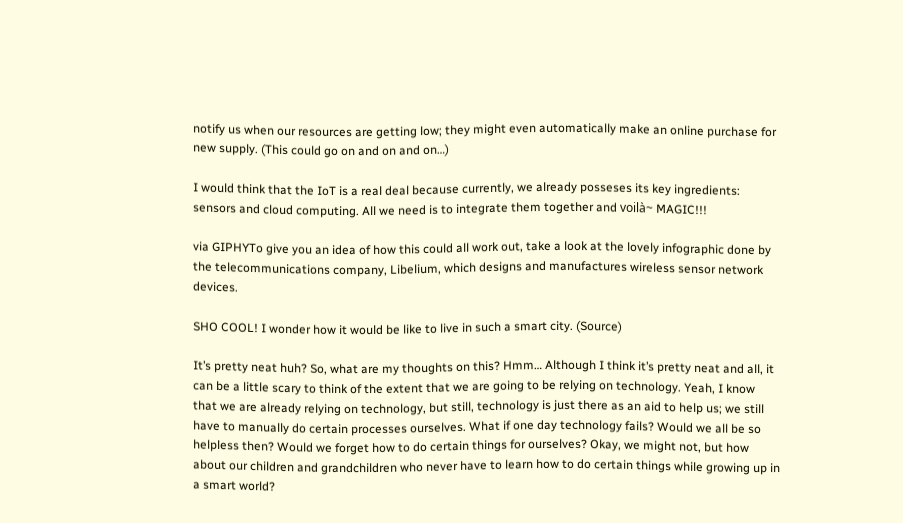notify us when our resources are getting low; they might even automatically make an online purchase for new supply. (This could go on and on and on…)

I would think that the IoT is a real deal because currently, we already posseses its key ingredients: sensors and cloud computing. All we need is to integrate them together and voilà~ MAGIC!!!

via GIPHYTo give you an idea of how this could all work out, take a look at the lovely infographic done by the telecommunications company, Libelium, which designs and manufactures wireless sensor network devices.

SHO COOL! I wonder how it would be like to live in such a smart city. (Source)

It’s pretty neat huh? So, what are my thoughts on this? Hmm… Although I think it’s pretty neat and all, it can be a little scary to think of the extent that we are going to be relying on technology. Yeah, I know that we are already relying on technology, but still, technology is just there as an aid to help us; we still have to manually do certain processes ourselves. What if one day technology fails? Would we all be so helpless then? Would we forget how to do certain things for ourselves? Okay, we might not, but how about our children and grandchildren who never have to learn how to do certain things while growing up in a smart world?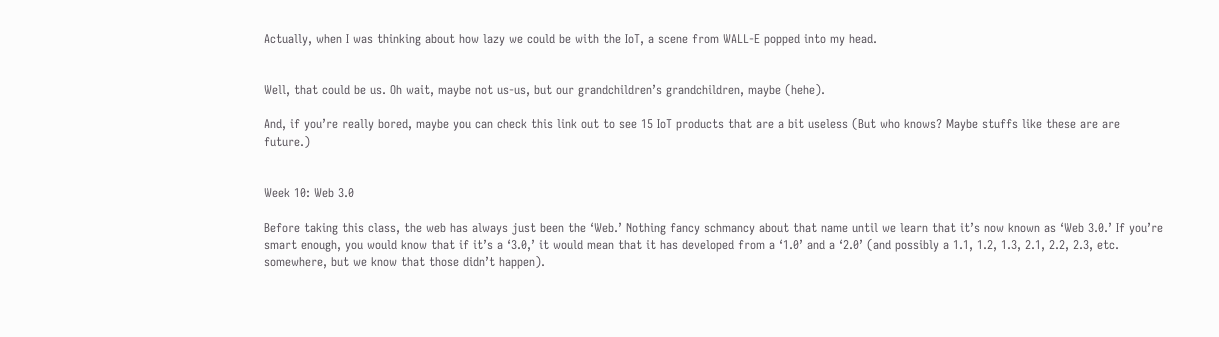Actually, when I was thinking about how lazy we could be with the IoT, a scene from WALL-E popped into my head.


Well, that could be us. Oh wait, maybe not us-us, but our grandchildren’s grandchildren, maybe (hehe).

And, if you’re really bored, maybe you can check this link out to see 15 IoT products that are a bit useless (But who knows? Maybe stuffs like these are are future.)


Week 10: Web 3.0

Before taking this class, the web has always just been the ‘Web.’ Nothing fancy schmancy about that name until we learn that it’s now known as ‘Web 3.0.’ If you’re smart enough, you would know that if it’s a ‘3.0,’ it would mean that it has developed from a ‘1.0’ and a ‘2.0’ (and possibly a 1.1, 1.2, 1.3, 2.1, 2.2, 2.3, etc. somewhere, but we know that those didn’t happen).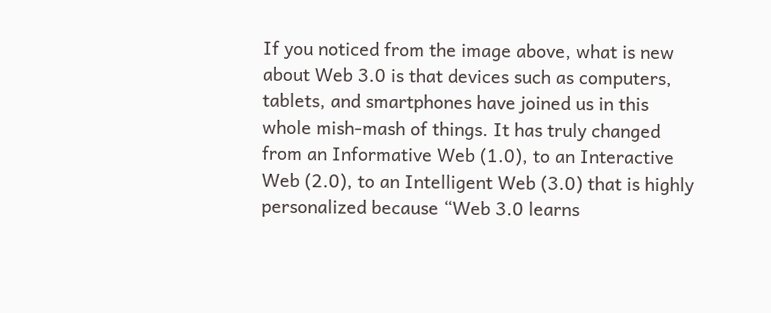If you noticed from the image above, what is new about Web 3.0 is that devices such as computers, tablets, and smartphones have joined us in this whole mish-mash of things. It has truly changed from an Informative Web (1.0), to an Interactive Web (2.0), to an Intelligent Web (3.0) that is highly personalized because “Web 3.0 learns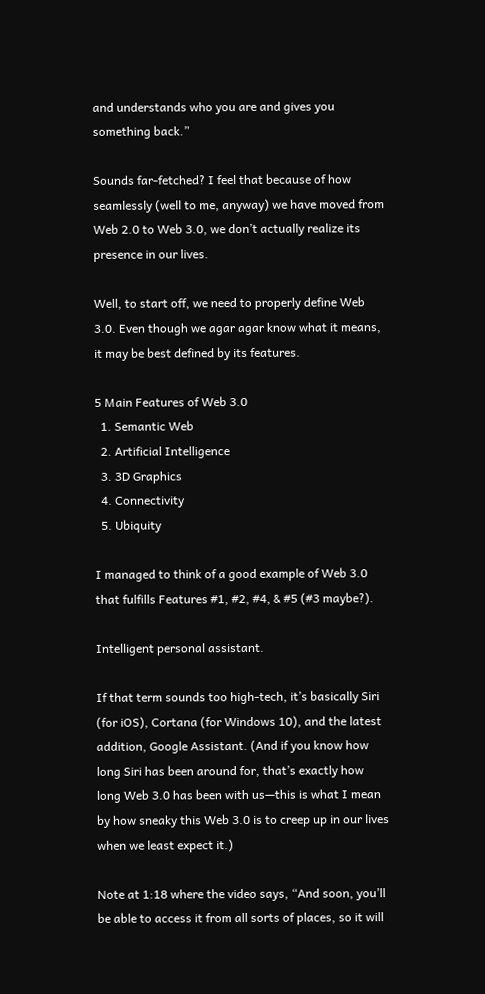and understands who you are and gives you something back.”

Sounds far-fetched? I feel that because of how seamlessly (well to me, anyway) we have moved from Web 2.0 to Web 3.0, we don’t actually realize its presence in our lives.

Well, to start off, we need to properly define Web 3.0. Even though we agar agar know what it means, it may be best defined by its features.

5 Main Features of Web 3.0
  1. Semantic Web
  2. Artificial Intelligence
  3. 3D Graphics
  4. Connectivity
  5. Ubiquity

I managed to think of a good example of Web 3.0 that fulfills Features #1, #2, #4, & #5 (#3 maybe?).

Intelligent personal assistant.

If that term sounds too high-tech, it’s basically Siri (for iOS), Cortana (for Windows 10), and the latest addition, Google Assistant. (And if you know how long Siri has been around for, that’s exactly how long Web 3.0 has been with us—this is what I mean by how sneaky this Web 3.0 is to creep up in our lives when we least expect it.)

Note at 1:18 where the video says, “And soon, you’ll be able to access it from all sorts of places, so it will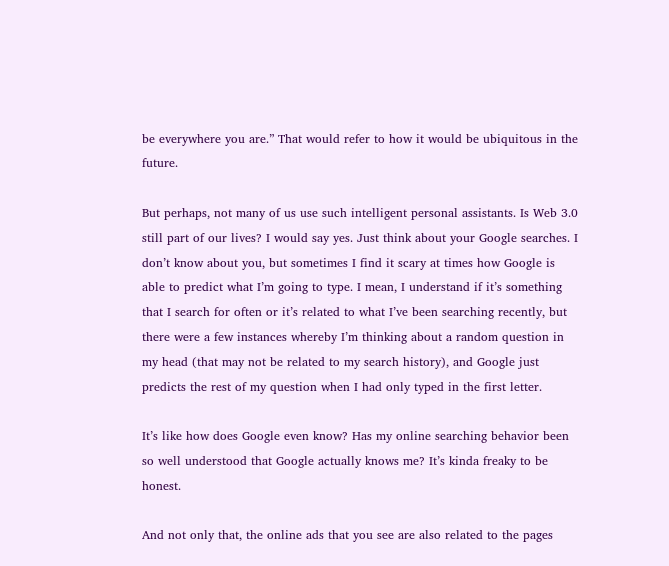be everywhere you are.” That would refer to how it would be ubiquitous in the future.

But perhaps, not many of us use such intelligent personal assistants. Is Web 3.0 still part of our lives? I would say yes. Just think about your Google searches. I don’t know about you, but sometimes I find it scary at times how Google is able to predict what I’m going to type. I mean, I understand if it’s something that I search for often or it’s related to what I’ve been searching recently, but there were a few instances whereby I’m thinking about a random question in my head (that may not be related to my search history), and Google just predicts the rest of my question when I had only typed in the first letter.

It’s like how does Google even know? Has my online searching behavior been so well understood that Google actually knows me? It’s kinda freaky to be honest.

And not only that, the online ads that you see are also related to the pages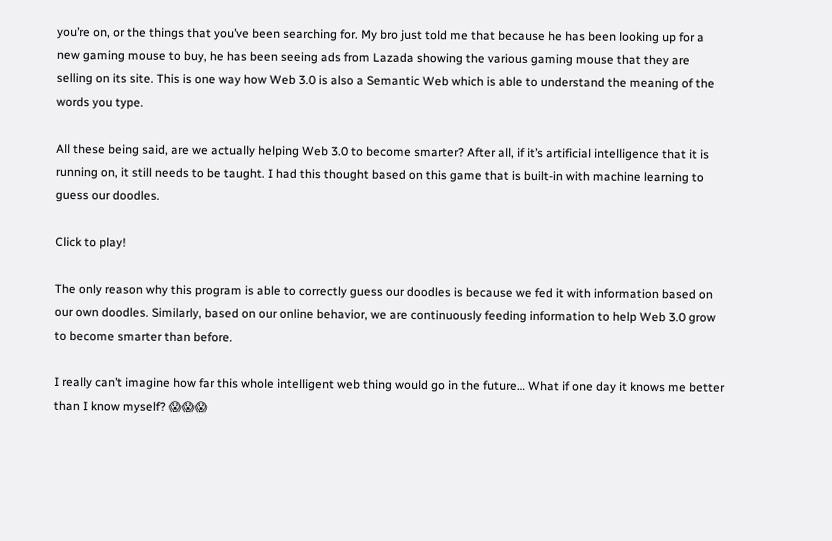you’re on, or the things that you’ve been searching for. My bro just told me that because he has been looking up for a new gaming mouse to buy, he has been seeing ads from Lazada showing the various gaming mouse that they are selling on its site. This is one way how Web 3.0 is also a Semantic Web which is able to understand the meaning of the words you type.

All these being said, are we actually helping Web 3.0 to become smarter? After all, if it’s artificial intelligence that it is running on, it still needs to be taught. I had this thought based on this game that is built-in with machine learning to guess our doodles.

Click to play!

The only reason why this program is able to correctly guess our doodles is because we fed it with information based on our own doodles. Similarly, based on our online behavior, we are continuously feeding information to help Web 3.0 grow to become smarter than before.

I really can’t imagine how far this whole intelligent web thing would go in the future… What if one day it knows me better than I know myself? 😱😱😱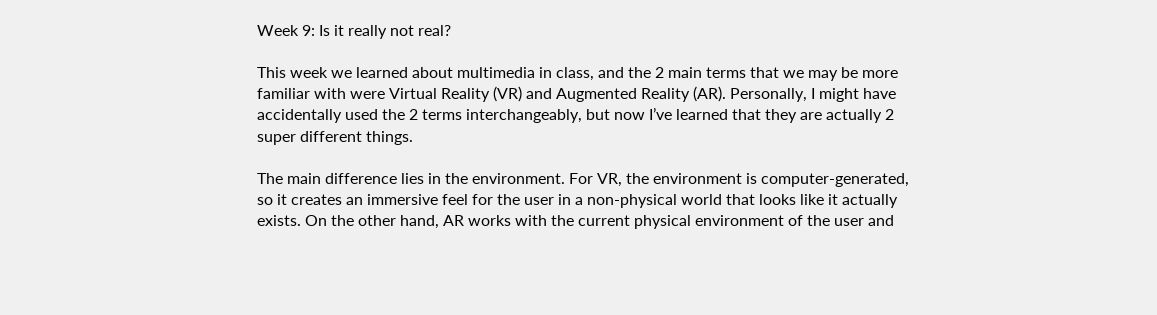Week 9: Is it really not real?

This week we learned about multimedia in class, and the 2 main terms that we may be more familiar with were Virtual Reality (VR) and Augmented Reality (AR). Personally, I might have accidentally used the 2 terms interchangeably, but now I’ve learned that they are actually 2 super different things.

The main difference lies in the environment. For VR, the environment is computer-generated, so it creates an immersive feel for the user in a non-physical world that looks like it actually exists. On the other hand, AR works with the current physical environment of the user and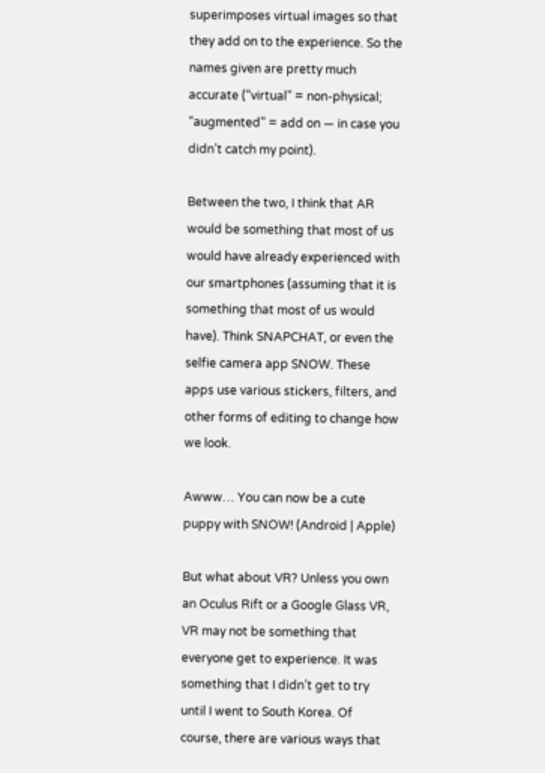superimposes virtual images so that they add on to the experience. So the names given are pretty much accurate (“virtual” = non-physical; “augmented” = add on — in case you didn’t catch my point).

Between the two, I think that AR would be something that most of us would have already experienced with our smartphones (assuming that it is something that most of us would have). Think SNAPCHAT, or even the selfie camera app SNOW. These apps use various stickers, filters, and other forms of editing to change how we look.

Awww… You can now be a cute puppy with SNOW! (Android | Apple)

But what about VR? Unless you own an Oculus Rift or a Google Glass VR, VR may not be something that everyone get to experience. It was something that I didn’t get to try until I went to South Korea. Of course, there are various ways that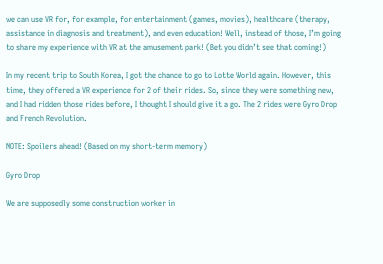we can use VR for, for example, for entertainment (games, movies), healthcare (therapy, assistance in diagnosis and treatment), and even education! Well, instead of those, I’m going to share my experience with VR at the amusement park! (Bet you didn’t see that coming!)

In my recent trip to South Korea, I got the chance to go to Lotte World again. However, this time, they offered a VR experience for 2 of their rides. So, since they were something new, and I had ridden those rides before, I thought I should give it a go. The 2 rides were Gyro Drop and French Revolution.

NOTE: Spoilers ahead! (Based on my short-term memory)

Gyro Drop

We are supposedly some construction worker in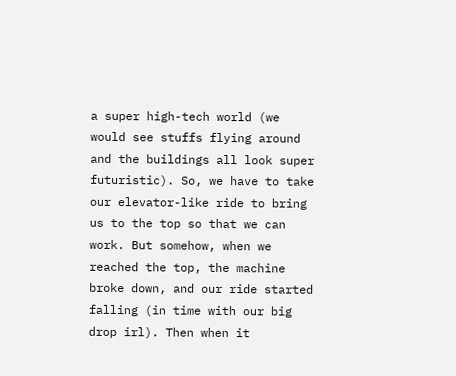a super high-tech world (we would see stuffs flying around and the buildings all look super futuristic). So, we have to take our elevator-like ride to bring us to the top so that we can work. But somehow, when we reached the top, the machine broke down, and our ride started falling (in time with our big drop irl). Then when it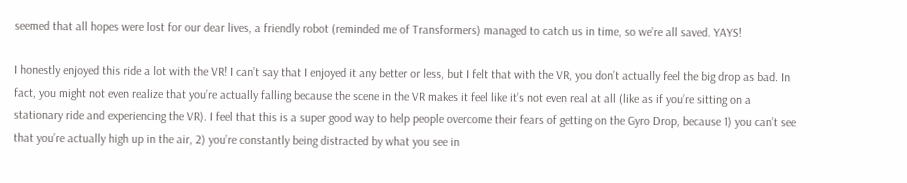seemed that all hopes were lost for our dear lives, a friendly robot (reminded me of Transformers) managed to catch us in time, so we’re all saved. YAYS!

I honestly enjoyed this ride a lot with the VR! I can’t say that I enjoyed it any better or less, but I felt that with the VR, you don’t actually feel the big drop as bad. In fact, you might not even realize that you’re actually falling because the scene in the VR makes it feel like it’s not even real at all (like as if you’re sitting on a stationary ride and experiencing the VR). I feel that this is a super good way to help people overcome their fears of getting on the Gyro Drop, because 1) you can’t see that you’re actually high up in the air, 2) you’re constantly being distracted by what you see in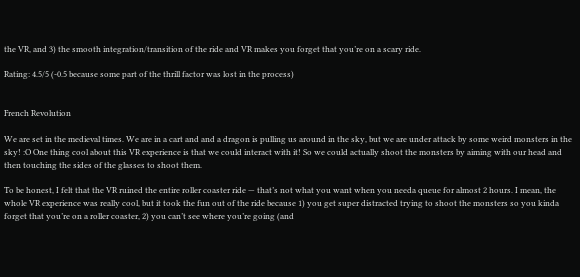the VR, and 3) the smooth integration/transition of the ride and VR makes you forget that you’re on a scary ride.

Rating: 4.5/5 (-0.5 because some part of the thrill factor was lost in the process)


French Revolution

We are set in the medieval times. We are in a cart and and a dragon is pulling us around in the sky, but we are under attack by some weird monsters in the sky! :O One thing cool about this VR experience is that we could interact with it! So we could actually shoot the monsters by aiming with our head and then touching the sides of the glasses to shoot them.

To be honest, I felt that the VR ruined the entire roller coaster ride — that’s not what you want when you needa queue for almost 2 hours. I mean, the whole VR experience was really cool, but it took the fun out of the ride because 1) you get super distracted trying to shoot the monsters so you kinda forget that you’re on a roller coaster, 2) you can’t see where you’re going (and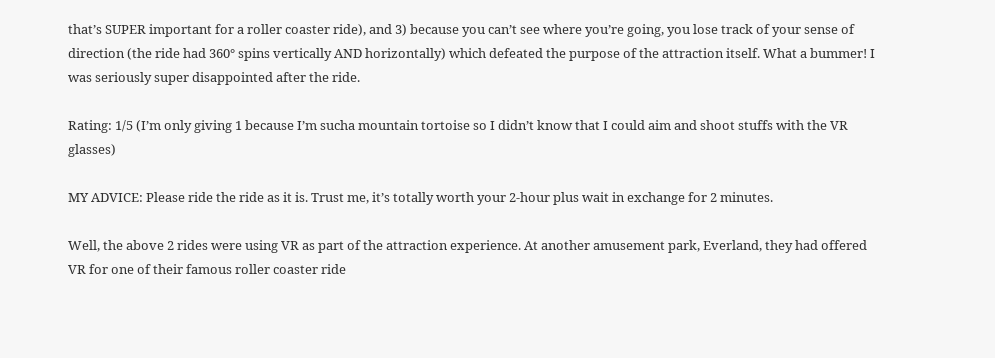that’s SUPER important for a roller coaster ride), and 3) because you can’t see where you’re going, you lose track of your sense of direction (the ride had 360° spins vertically AND horizontally) which defeated the purpose of the attraction itself. What a bummer! I was seriously super disappointed after the ride.

Rating: 1/5 (I’m only giving 1 because I’m sucha mountain tortoise so I didn’t know that I could aim and shoot stuffs with the VR glasses)

MY ADVICE: Please ride the ride as it is. Trust me, it’s totally worth your 2-hour plus wait in exchange for 2 minutes.

Well, the above 2 rides were using VR as part of the attraction experience. At another amusement park, Everland, they had offered VR for one of their famous roller coaster ride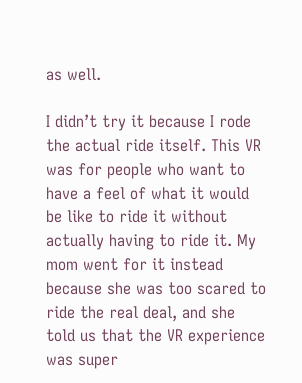as well.

I didn’t try it because I rode the actual ride itself. This VR was for people who want to have a feel of what it would be like to ride it without actually having to ride it. My mom went for it instead because she was too scared to ride the real deal, and she told us that the VR experience was super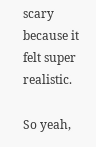scary because it felt super realistic.

So yeah,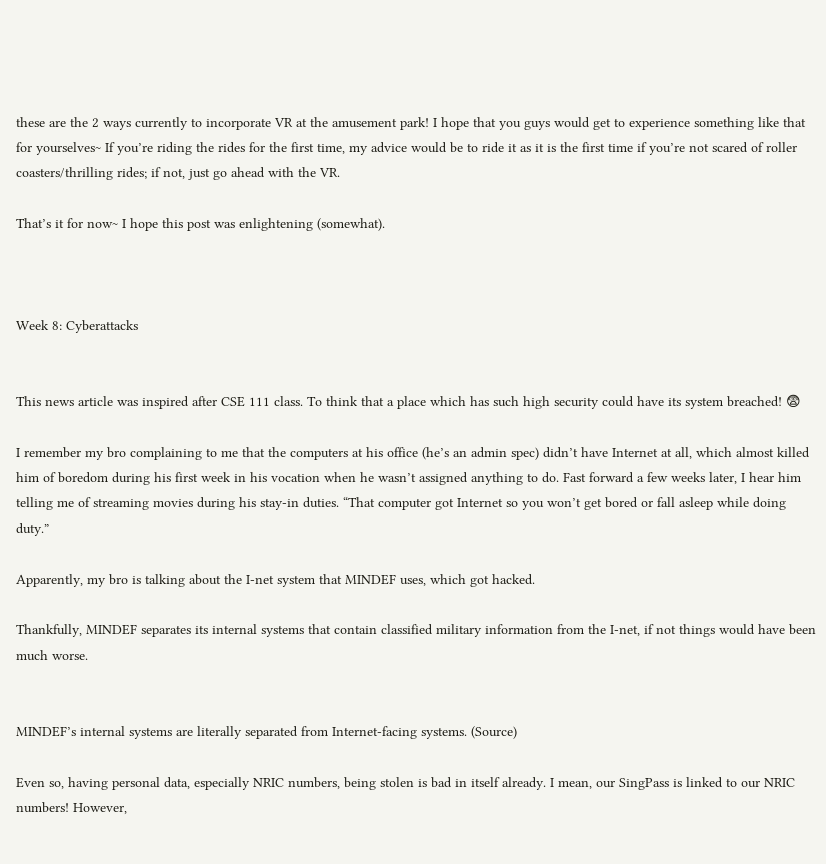these are the 2 ways currently to incorporate VR at the amusement park! I hope that you guys would get to experience something like that for yourselves~ If you’re riding the rides for the first time, my advice would be to ride it as it is the first time if you’re not scared of roller coasters/thrilling rides; if not, just go ahead with the VR.

That’s it for now~ I hope this post was enlightening (somewhat).



Week 8: Cyberattacks


This news article was inspired after CSE 111 class. To think that a place which has such high security could have its system breached! 😨

I remember my bro complaining to me that the computers at his office (he’s an admin spec) didn’t have Internet at all, which almost killed him of boredom during his first week in his vocation when he wasn’t assigned anything to do. Fast forward a few weeks later, I hear him telling me of streaming movies during his stay-in duties. “That computer got Internet so you won’t get bored or fall asleep while doing duty.”

Apparently, my bro is talking about the I-net system that MINDEF uses, which got hacked.

Thankfully, MINDEF separates its internal systems that contain classified military information from the I-net, if not things would have been much worse.


MINDEF’s internal systems are literally separated from Internet-facing systems. (Source)

Even so, having personal data, especially NRIC numbers, being stolen is bad in itself already. I mean, our SingPass is linked to our NRIC numbers! However,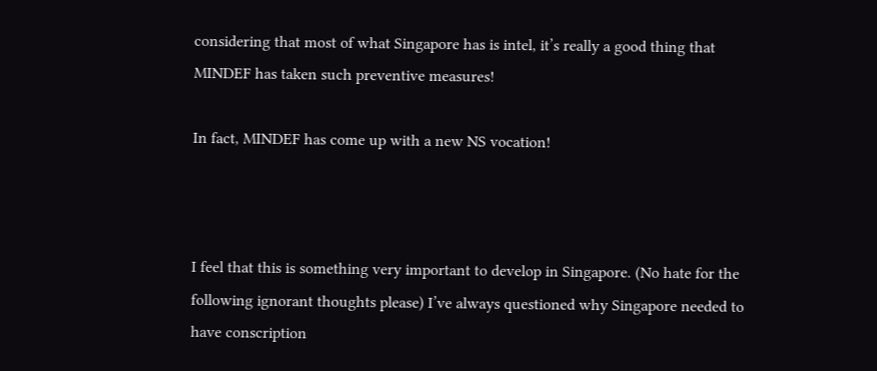considering that most of what Singapore has is intel, it’s really a good thing that MINDEF has taken such preventive measures!

In fact, MINDEF has come up with a new NS vocation!



I feel that this is something very important to develop in Singapore. (No hate for the following ignorant thoughts please) I’ve always questioned why Singapore needed to have conscription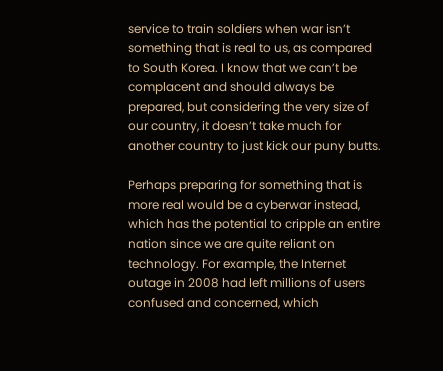service to train soldiers when war isn’t something that is real to us, as compared to South Korea. I know that we can’t be complacent and should always be prepared, but considering the very size of our country, it doesn’t take much for another country to just kick our puny butts.

Perhaps preparing for something that is more real would be a cyberwar instead, which has the potential to cripple an entire nation since we are quite reliant on technology. For example, the Internet outage in 2008 had left millions of users confused and concerned, which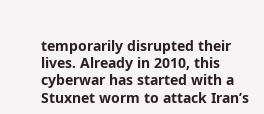temporarily disrupted their lives. Already in 2010, this cyberwar has started with a Stuxnet worm to attack Iran’s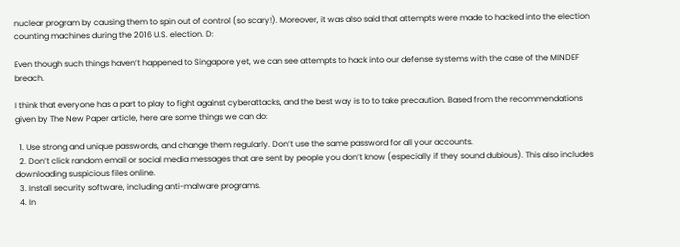nuclear program by causing them to spin out of control (so scary!). Moreover, it was also said that attempts were made to hacked into the election counting machines during the 2016 U.S. election. D:

Even though such things haven’t happened to Singapore yet, we can see attempts to hack into our defense systems with the case of the MINDEF breach.

I think that everyone has a part to play to fight against cyberattacks, and the best way is to to take precaution. Based from the recommendations given by The New Paper article, here are some things we can do:

  1. Use strong and unique passwords, and change them regularly. Don’t use the same password for all your accounts.
  2. Don’t click random email or social media messages that are sent by people you don’t know (especially if they sound dubious). This also includes downloading suspicious files online.
  3. Install security software, including anti-malware programs.
  4. In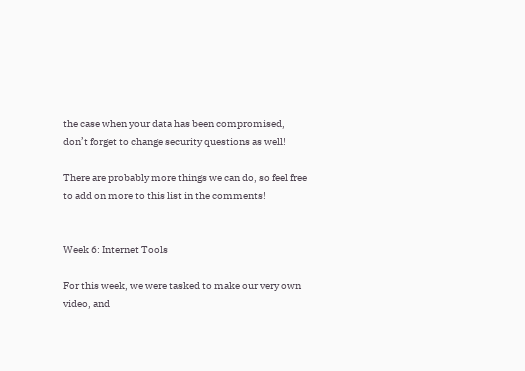the case when your data has been compromised, don’t forget to change security questions as well!

There are probably more things we can do, so feel free to add on more to this list in the comments!


Week 6: Internet Tools

For this week, we were tasked to make our very own video, and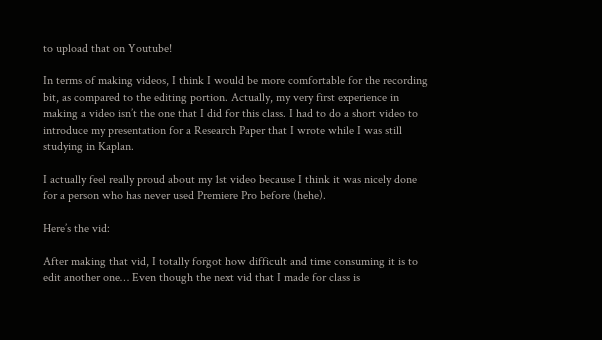to upload that on Youtube!

In terms of making videos, I think I would be more comfortable for the recording bit, as compared to the editing portion. Actually, my very first experience in making a video isn’t the one that I did for this class. I had to do a short video to introduce my presentation for a Research Paper that I wrote while I was still studying in Kaplan.

I actually feel really proud about my 1st video because I think it was nicely done for a person who has never used Premiere Pro before (hehe).

Here’s the vid:

After making that vid, I totally forgot how difficult and time consuming it is to edit another one… Even though the next vid that I made for class is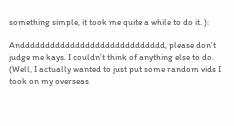something simple, it took me quite a while to do it. ):

Anddddddddddddddddddddddddddddd, please don’t judge me kays. I couldn’t think of anything else to do. (Well, I actually wanted to just put some random vids I took on my overseas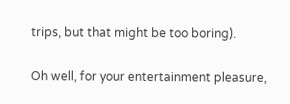trips, but that might be too boring).

Oh well, for your entertainment pleasure,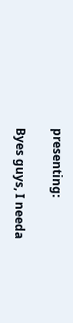presenting:

Byes guys, I needa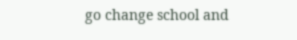go change school and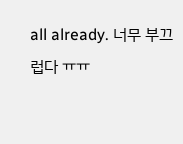all already. 너무 부끄럽다 ㅠㅠ